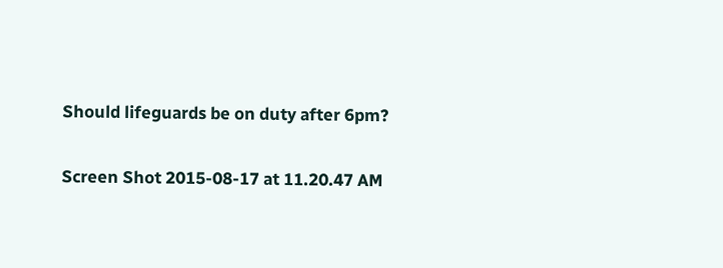Should lifeguards be on duty after 6pm?

Screen Shot 2015-08-17 at 11.20.47 AM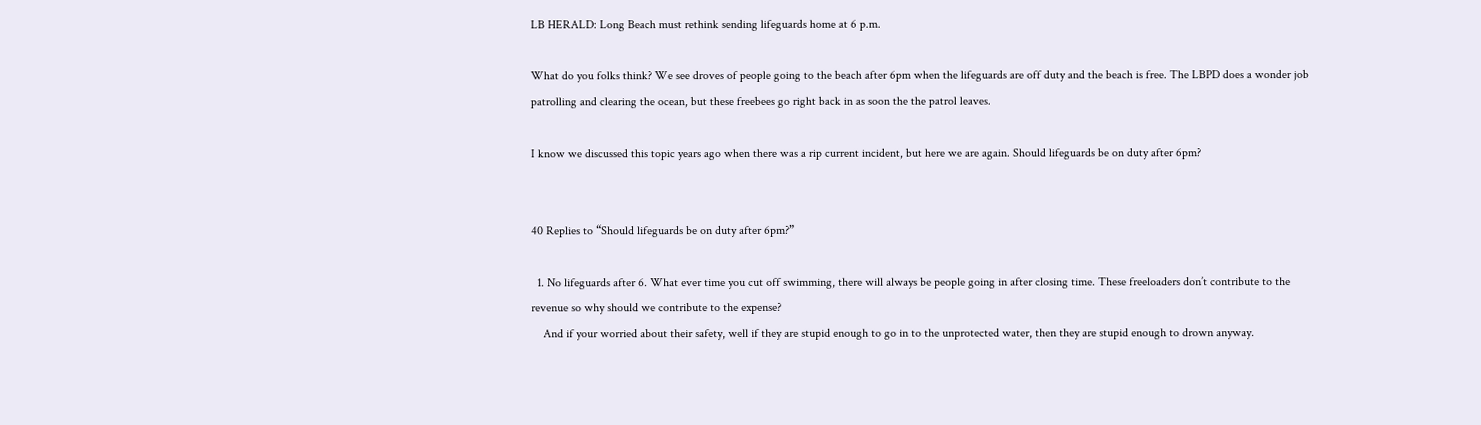LB HERALD: Long Beach must rethink sending lifeguards home at 6 p.m.

What do you folks think? We see droves of people going to the beach after 6pm when the lifeguards are off duty and the beach is free. The LBPD does a wonder job patrolling and clearing the ocean, but these freebees go right back in as soon the the patrol leaves.

I know we discussed this topic years ago when there was a rip current incident, but here we are again. Should lifeguards be on duty after 6pm?


40 Replies to “Should lifeguards be on duty after 6pm?”

  1. No lifeguards after 6. What ever time you cut off swimming, there will always be people going in after closing time. These freeloaders don’t contribute to the revenue so why should we contribute to the expense?
    And if your worried about their safety, well if they are stupid enough to go in to the unprotected water, then they are stupid enough to drown anyway.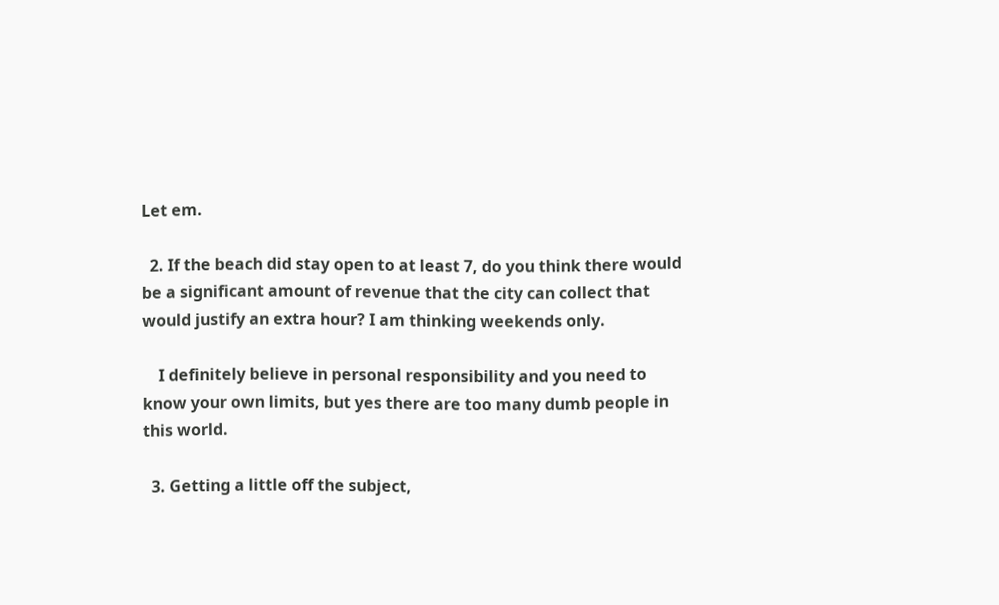Let em.

  2. If the beach did stay open to at least 7, do you think there would be a significant amount of revenue that the city can collect that would justify an extra hour? I am thinking weekends only.

    I definitely believe in personal responsibility and you need to know your own limits, but yes there are too many dumb people in this world.

  3. Getting a little off the subject,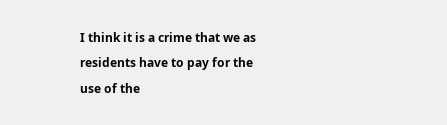I think it is a crime that we as residents have to pay for the use of the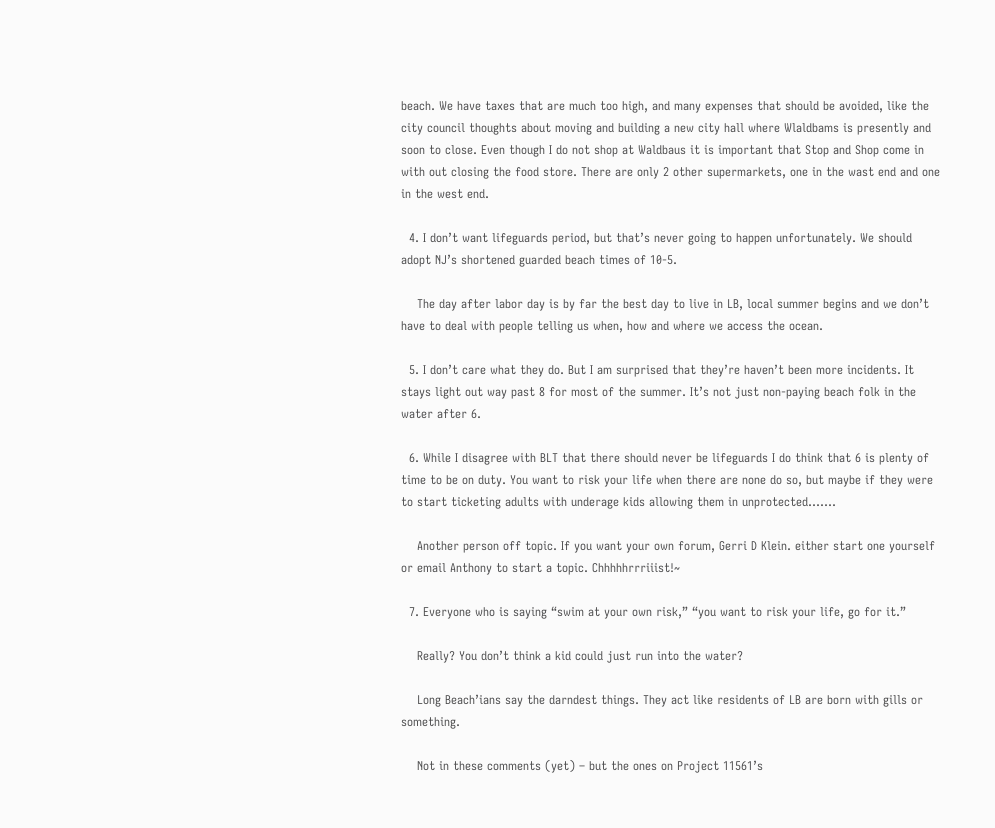beach. We have taxes that are much too high, and many expenses that should be avoided, like the city council thoughts about moving and building a new city hall where Wlaldbams is presently and soon to close. Even though I do not shop at Waldbaus it is important that Stop and Shop come in with out closing the food store. There are only 2 other supermarkets, one in the wast end and one in the west end.

  4. I don’t want lifeguards period, but that’s never going to happen unfortunately. We should adopt NJ’s shortened guarded beach times of 10-5.

    The day after labor day is by far the best day to live in LB, local summer begins and we don’t have to deal with people telling us when, how and where we access the ocean.

  5. I don’t care what they do. But I am surprised that they’re haven’t been more incidents. It stays light out way past 8 for most of the summer. It’s not just non-paying beach folk in the water after 6.

  6. While I disagree with BLT that there should never be lifeguards I do think that 6 is plenty of time to be on duty. You want to risk your life when there are none do so, but maybe if they were to start ticketing adults with underage kids allowing them in unprotected…….

    Another person off topic. If you want your own forum, Gerri D Klein. either start one yourself or email Anthony to start a topic. Chhhhhrrriiist!~

  7. Everyone who is saying “swim at your own risk,” “you want to risk your life, go for it.”

    Really? You don’t think a kid could just run into the water?

    Long Beach’ians say the darndest things. They act like residents of LB are born with gills or something.

    Not in these comments (yet) – but the ones on Project 11561’s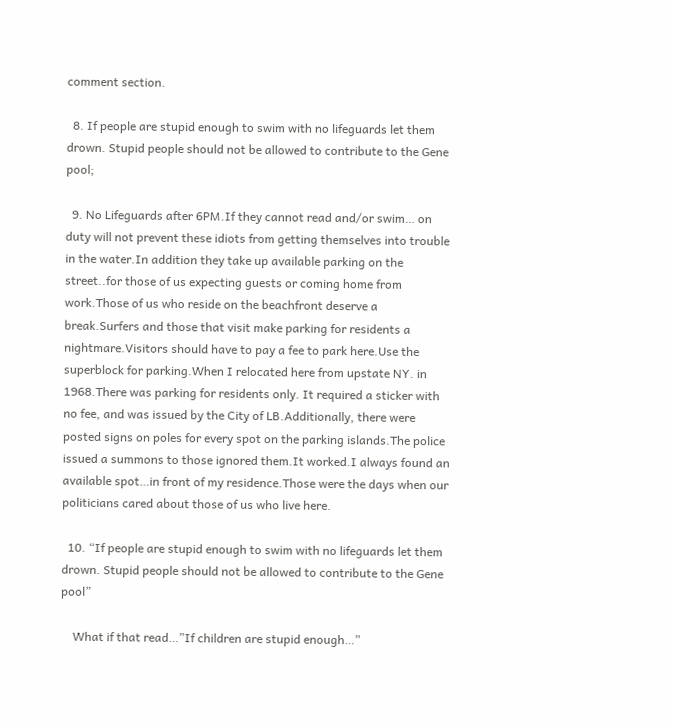comment section.

  8. If people are stupid enough to swim with no lifeguards let them drown. Stupid people should not be allowed to contribute to the Gene pool;

  9. No Lifeguards after 6PM.If they cannot read and/or swim… on duty will not prevent these idiots from getting themselves into trouble in the water.In addition they take up available parking on the street..for those of us expecting guests or coming home from work.Those of us who reside on the beachfront deserve a break.Surfers and those that visit make parking for residents a nightmare.Visitors should have to pay a fee to park here.Use the superblock for parking.When I relocated here from upstate NY. in 1968.There was parking for residents only. It required a sticker with no fee, and was issued by the City of LB.Additionally, there were posted signs on poles for every spot on the parking islands.The police issued a summons to those ignored them.It worked.I always found an available spot…in front of my residence.Those were the days when our politicians cared about those of us who live here.

  10. “If people are stupid enough to swim with no lifeguards let them drown. Stupid people should not be allowed to contribute to the Gene pool”

    What if that read…”If children are stupid enough…”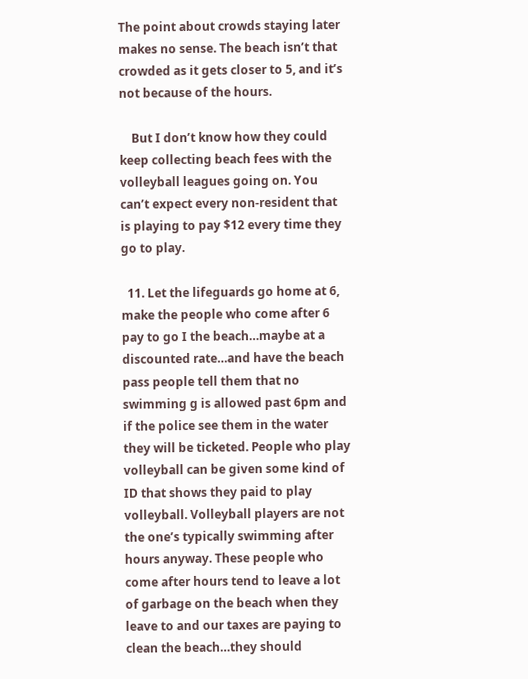The point about crowds staying later makes no sense. The beach isn’t that crowded as it gets closer to 5, and it’s not because of the hours.

    But I don’t know how they could keep collecting beach fees with the volleyball leagues going on. You can’t expect every non-resident that is playing to pay $12 every time they go to play.

  11. Let the lifeguards go home at 6, make the people who come after 6 pay to go I the beach…maybe at a discounted rate…and have the beach pass people tell them that no swimming g is allowed past 6pm and if the police see them in the water they will be ticketed. People who play volleyball can be given some kind of ID that shows they paid to play volleyball. Volleyball players are not the one’s typically swimming after hours anyway. These people who come after hours tend to leave a lot of garbage on the beach when they leave to and our taxes are paying to clean the beach…they should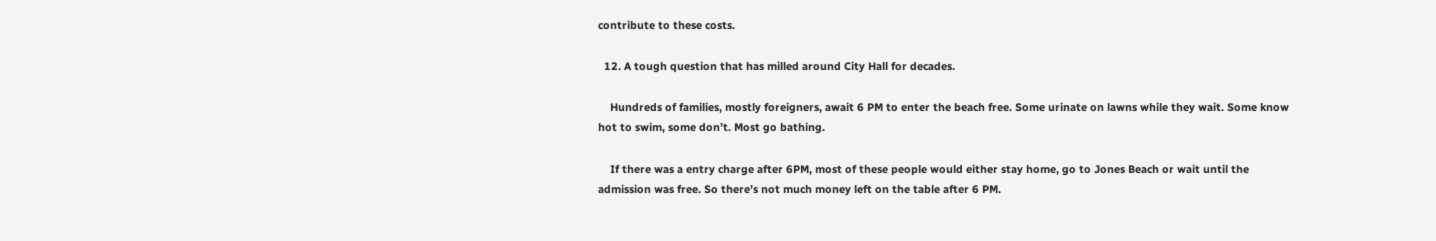contribute to these costs.

  12. A tough question that has milled around City Hall for decades.

    Hundreds of families, mostly foreigners, await 6 PM to enter the beach free. Some urinate on lawns while they wait. Some know hot to swim, some don’t. Most go bathing.

    If there was a entry charge after 6PM, most of these people would either stay home, go to Jones Beach or wait until the admission was free. So there’s not much money left on the table after 6 PM.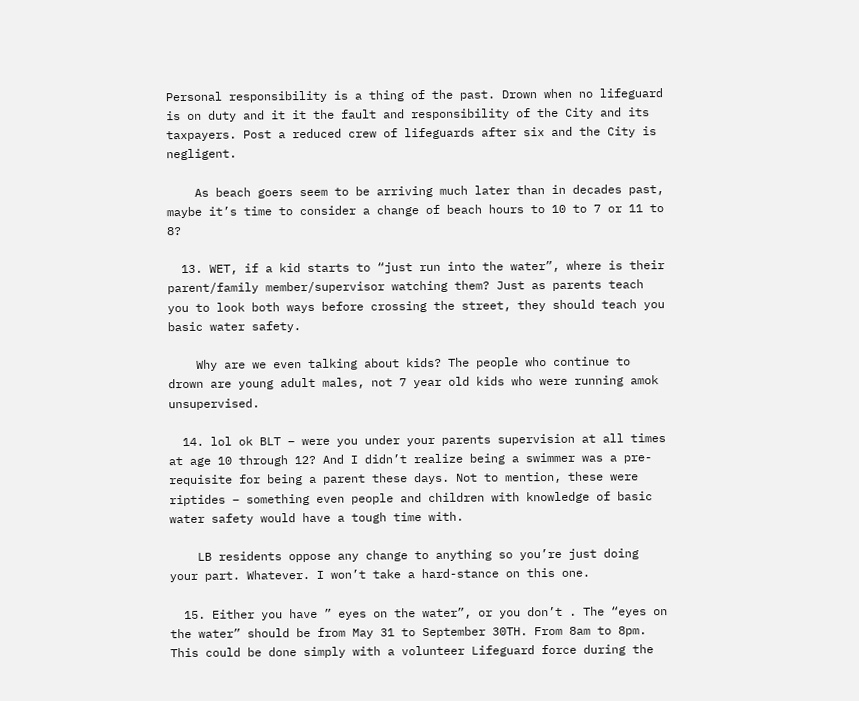Personal responsibility is a thing of the past. Drown when no lifeguard is on duty and it it the fault and responsibility of the City and its taxpayers. Post a reduced crew of lifeguards after six and the City is negligent.

    As beach goers seem to be arriving much later than in decades past, maybe it’s time to consider a change of beach hours to 10 to 7 or 11 to 8?

  13. WET, if a kid starts to “just run into the water”, where is their parent/family member/supervisor watching them? Just as parents teach you to look both ways before crossing the street, they should teach you basic water safety.

    Why are we even talking about kids? The people who continue to drown are young adult males, not 7 year old kids who were running amok unsupervised.

  14. lol ok BLT – were you under your parents supervision at all times at age 10 through 12? And I didn’t realize being a swimmer was a pre-requisite for being a parent these days. Not to mention, these were riptides – something even people and children with knowledge of basic water safety would have a tough time with.

    LB residents oppose any change to anything so you’re just doing your part. Whatever. I won’t take a hard-stance on this one.

  15. Either you have ” eyes on the water”, or you don’t . The “eyes on the water” should be from May 31 to September 30TH. From 8am to 8pm. This could be done simply with a volunteer Lifeguard force during the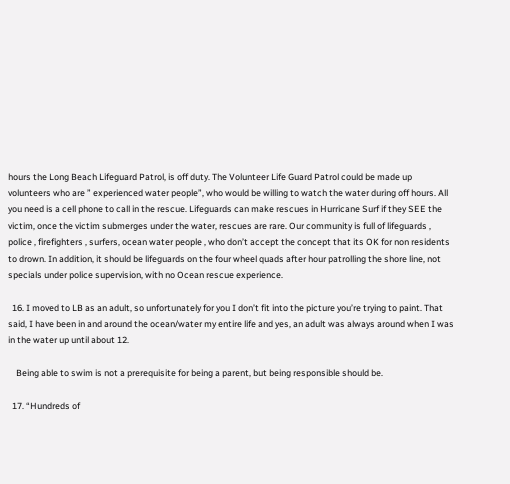hours the Long Beach Lifeguard Patrol, is off duty. The Volunteer Life Guard Patrol could be made up volunteers who are ” experienced water people”, who would be willing to watch the water during off hours. All you need is a cell phone to call in the rescue. Lifeguards can make rescues in Hurricane Surf if they SEE the victim, once the victim submerges under the water, rescues are rare. Our community is full of lifeguards , police , firefighters , surfers, ocean water people , who don’t accept the concept that its OK for non residents to drown. In addition, it should be lifeguards on the four wheel quads after hour patrolling the shore line, not specials under police supervision, with no Ocean rescue experience.

  16. I moved to LB as an adult, so unfortunately for you I don’t fit into the picture you’re trying to paint. That said, I have been in and around the ocean/water my entire life and yes, an adult was always around when I was in the water up until about 12.

    Being able to swim is not a prerequisite for being a parent, but being responsible should be.

  17. “Hundreds of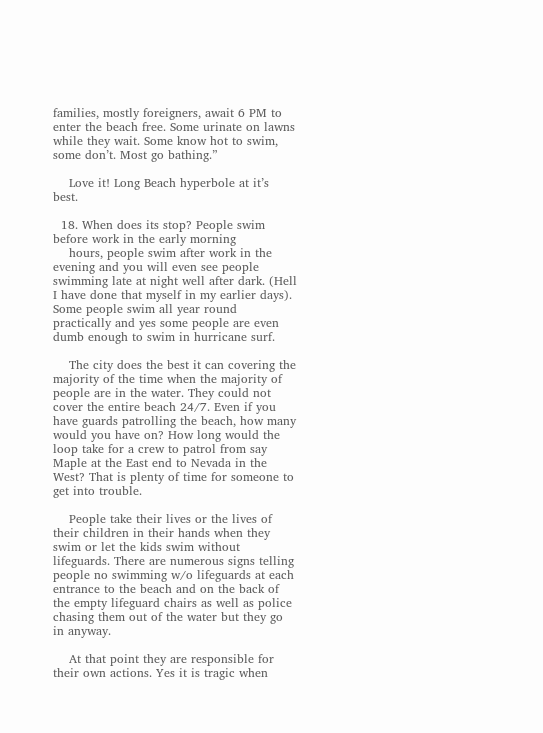families, mostly foreigners, await 6 PM to enter the beach free. Some urinate on lawns while they wait. Some know hot to swim, some don’t. Most go bathing.”

    Love it! Long Beach hyperbole at it’s best.

  18. When does its stop? People swim before work in the early morning
    hours, people swim after work in the evening and you will even see people swimming late at night well after dark. (Hell I have done that myself in my earlier days). Some people swim all year round practically and yes some people are even dumb enough to swim in hurricane surf.

    The city does the best it can covering the majority of the time when the majority of people are in the water. They could not cover the entire beach 24/7. Even if you have guards patrolling the beach, how many would you have on? How long would the loop take for a crew to patrol from say Maple at the East end to Nevada in the West? That is plenty of time for someone to get into trouble.

    People take their lives or the lives of their children in their hands when they swim or let the kids swim without lifeguards. There are numerous signs telling people no swimming w/o lifeguards at each entrance to the beach and on the back of the empty lifeguard chairs as well as police chasing them out of the water but they go in anyway.

    At that point they are responsible for their own actions. Yes it is tragic when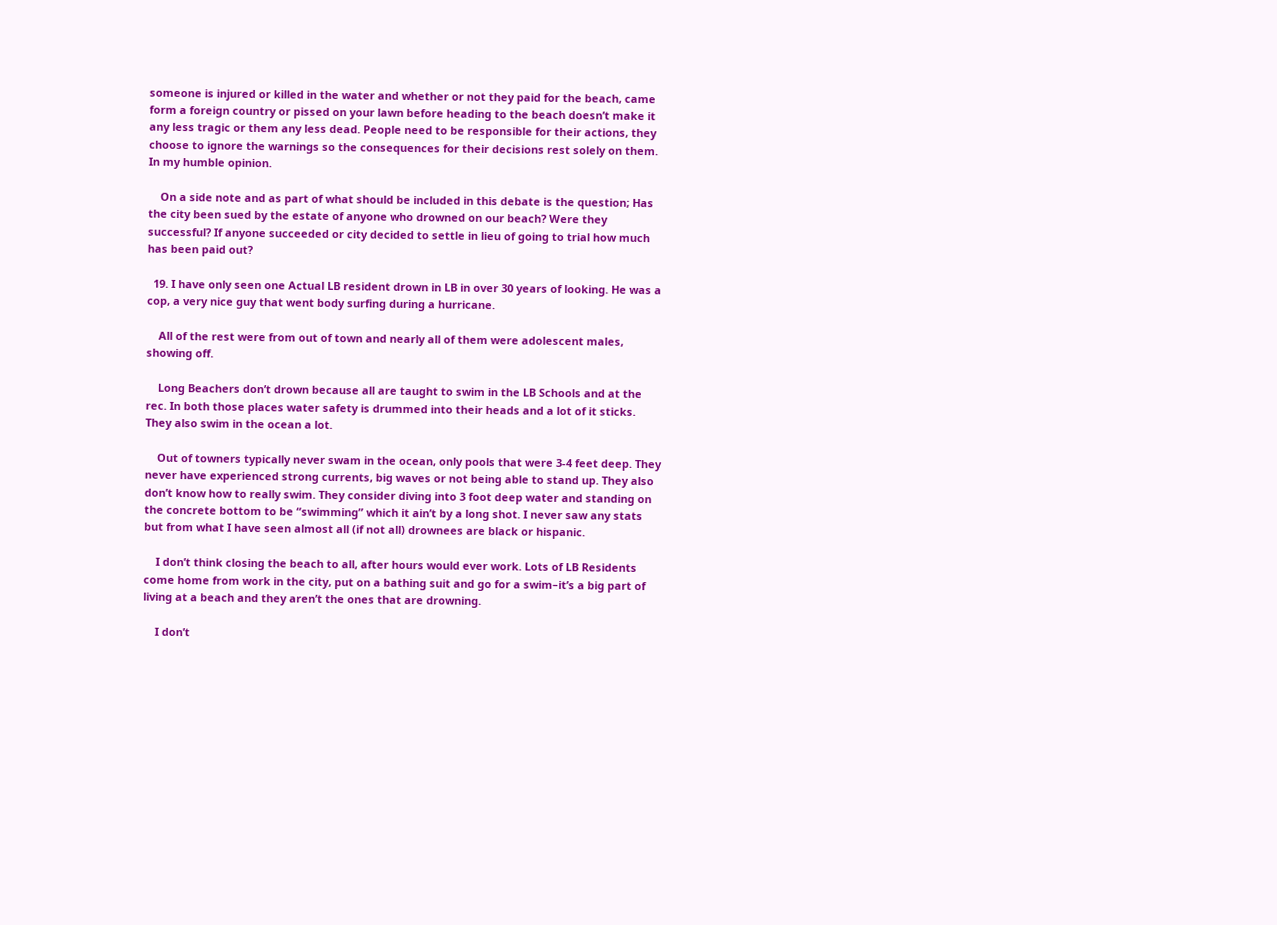someone is injured or killed in the water and whether or not they paid for the beach, came form a foreign country or pissed on your lawn before heading to the beach doesn’t make it any less tragic or them any less dead. People need to be responsible for their actions, they choose to ignore the warnings so the consequences for their decisions rest solely on them. In my humble opinion.

    On a side note and as part of what should be included in this debate is the question; Has the city been sued by the estate of anyone who drowned on our beach? Were they successful? If anyone succeeded or city decided to settle in lieu of going to trial how much has been paid out?

  19. I have only seen one Actual LB resident drown in LB in over 30 years of looking. He was a cop, a very nice guy that went body surfing during a hurricane.

    All of the rest were from out of town and nearly all of them were adolescent males, showing off.

    Long Beachers don’t drown because all are taught to swim in the LB Schools and at the rec. In both those places water safety is drummed into their heads and a lot of it sticks. They also swim in the ocean a lot.

    Out of towners typically never swam in the ocean, only pools that were 3-4 feet deep. They never have experienced strong currents, big waves or not being able to stand up. They also don’t know how to really swim. They consider diving into 3 foot deep water and standing on the concrete bottom to be “swimming” which it ain’t by a long shot. I never saw any stats but from what I have seen almost all (if not all) drownees are black or hispanic.

    I don’t think closing the beach to all, after hours would ever work. Lots of LB Residents come home from work in the city, put on a bathing suit and go for a swim–it’s a big part of living at a beach and they aren’t the ones that are drowning.

    I don’t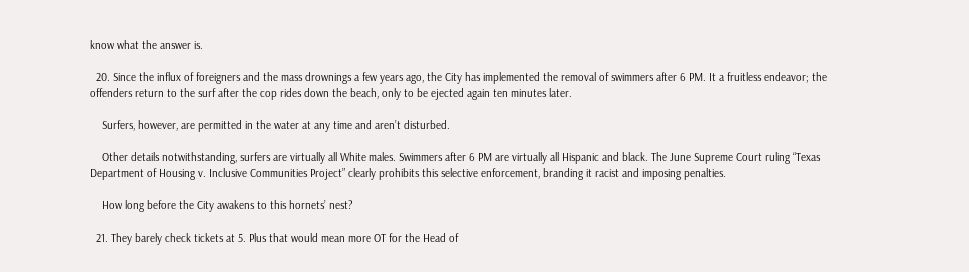know what the answer is.

  20. Since the influx of foreigners and the mass drownings a few years ago, the City has implemented the removal of swimmers after 6 PM. It a fruitless endeavor; the offenders return to the surf after the cop rides down the beach, only to be ejected again ten minutes later.

    Surfers, however, are permitted in the water at any time and aren’t disturbed.

    Other details notwithstanding, surfers are virtually all White males. Swimmers after 6 PM are virtually all Hispanic and black. The June Supreme Court ruling “Texas Department of Housing v. Inclusive Communities Project” clearly prohibits this selective enforcement, branding it racist and imposing penalties.

    How long before the City awakens to this hornets’ nest?

  21. They barely check tickets at 5. Plus that would mean more OT for the Head of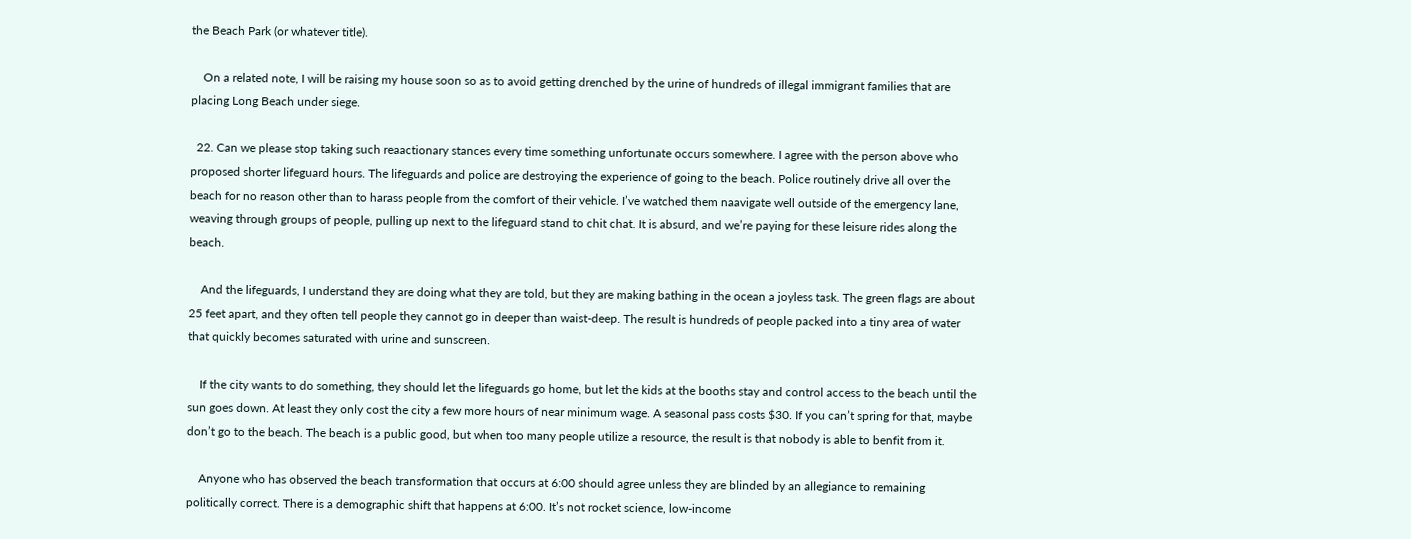the Beach Park (or whatever title).

    On a related note, I will be raising my house soon so as to avoid getting drenched by the urine of hundreds of illegal immigrant families that are placing Long Beach under siege.

  22. Can we please stop taking such reaactionary stances every time something unfortunate occurs somewhere. I agree with the person above who proposed shorter lifeguard hours. The lifeguards and police are destroying the experience of going to the beach. Police routinely drive all over the beach for no reason other than to harass people from the comfort of their vehicle. I’ve watched them naavigate well outside of the emergency lane, weaving through groups of people, pulling up next to the lifeguard stand to chit chat. It is absurd, and we’re paying for these leisure rides along the beach.

    And the lifeguards, I understand they are doing what they are told, but they are making bathing in the ocean a joyless task. The green flags are about 25 feet apart, and they often tell people they cannot go in deeper than waist-deep. The result is hundreds of people packed into a tiny area of water that quickly becomes saturated with urine and sunscreen.

    If the city wants to do something, they should let the lifeguards go home, but let the kids at the booths stay and control access to the beach until the sun goes down. At least they only cost the city a few more hours of near minimum wage. A seasonal pass costs $30. If you can’t spring for that, maybe don’t go to the beach. The beach is a public good, but when too many people utilize a resource, the result is that nobody is able to benfit from it.

    Anyone who has observed the beach transformation that occurs at 6:00 should agree unless they are blinded by an allegiance to remaining politically correct. There is a demographic shift that happens at 6:00. It’s not rocket science, low-income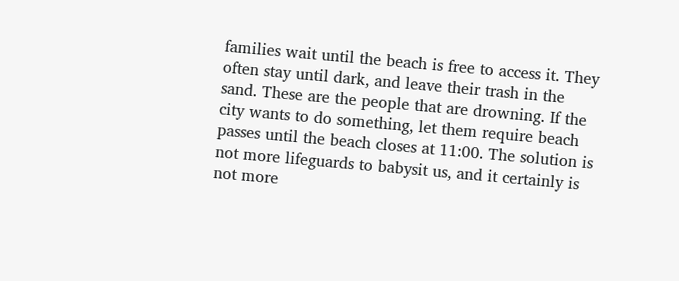families wait until the beach is free to access it. They often stay until dark, and leave their trash in the sand. These are the people that are drowning. If the city wants to do something, let them require beach passes until the beach closes at 11:00. The solution is not more lifeguards to babysit us, and it certainly is not more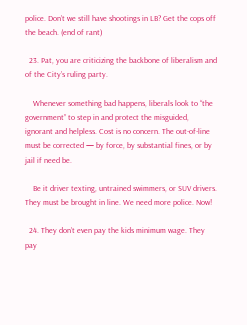police. Don’t we still have shootings in LB? Get the cops off the beach. (end of rant)

  23. Pat, you are criticizing the backbone of liberalism and of the City’s ruling party.

    Whenever something bad happens, liberals look to “the government” to step in and protect the misguided, ignorant and helpless. Cost is no concern. The out-of-line must be corrected — by force, by substantial fines, or by jail if need be.

    Be it driver texting, untrained swimmers, or SUV drivers. They must be brought in line. We need more police. Now!

  24. They don’t even pay the kids minimum wage. They pay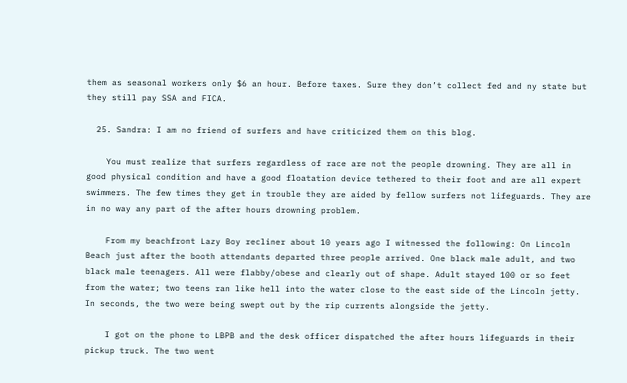them as seasonal workers only $6 an hour. Before taxes. Sure they don’t collect fed and ny state but they still pay SSA and FICA.

  25. Sandra: I am no friend of surfers and have criticized them on this blog.

    You must realize that surfers regardless of race are not the people drowning. They are all in good physical condition and have a good floatation device tethered to their foot and are all expert swimmers. The few times they get in trouble they are aided by fellow surfers not lifeguards. They are in no way any part of the after hours drowning problem.

    From my beachfront Lazy Boy recliner about 10 years ago I witnessed the following: On Lincoln Beach just after the booth attendants departed three people arrived. One black male adult, and two black male teenagers. All were flabby/obese and clearly out of shape. Adult stayed 100 or so feet from the water; two teens ran like hell into the water close to the east side of the Lincoln jetty. In seconds, the two were being swept out by the rip currents alongside the jetty.

    I got on the phone to LBPB and the desk officer dispatched the after hours lifeguards in their pickup truck. The two went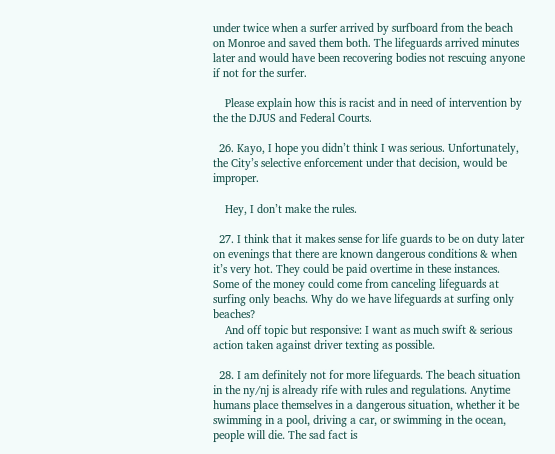under twice when a surfer arrived by surfboard from the beach on Monroe and saved them both. The lifeguards arrived minutes later and would have been recovering bodies not rescuing anyone if not for the surfer.

    Please explain how this is racist and in need of intervention by the the DJUS and Federal Courts.

  26. Kayo, I hope you didn’t think I was serious. Unfortunately, the City’s selective enforcement under that decision, would be improper.

    Hey, I don’t make the rules.

  27. I think that it makes sense for life guards to be on duty later on evenings that there are known dangerous conditions & when it’s very hot. They could be paid overtime in these instances. Some of the money could come from canceling lifeguards at surfing only beachs. Why do we have lifeguards at surfing only beaches?
    And off topic but responsive: I want as much swift & serious action taken against driver texting as possible.

  28. I am definitely not for more lifeguards. The beach situation in the ny/nj is already rife with rules and regulations. Anytime humans place themselves in a dangerous situation, whether it be swimming in a pool, driving a car, or swimming in the ocean, people will die. The sad fact is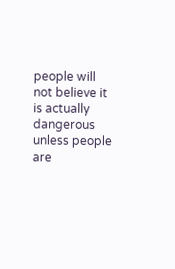people will not believe it is actually dangerous unless people are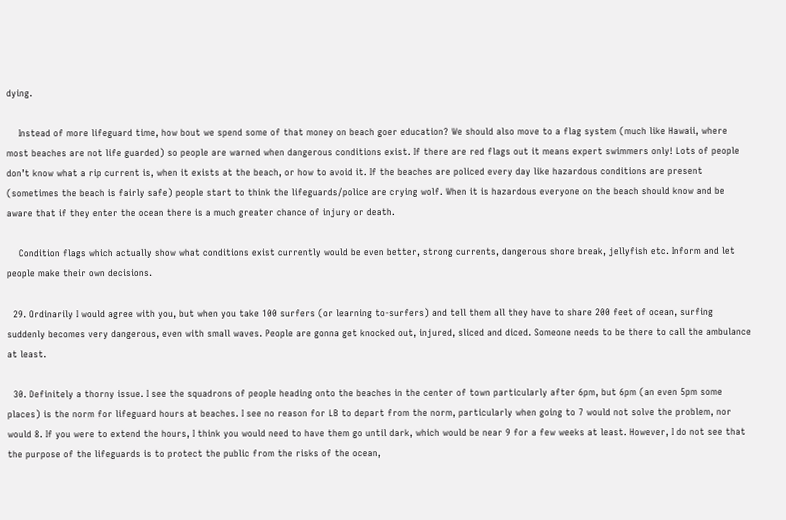dying.

    Instead of more lifeguard time, how bout we spend some of that money on beach goer education? We should also move to a flag system (much like Hawaii, where most beaches are not life guarded) so people are warned when dangerous conditions exist. If there are red flags out it means expert swimmers only! Lots of people don’t know what a rip current is, when it exists at the beach, or how to avoid it. If the beaches are policed every day like hazardous conditions are present (sometimes the beach is fairly safe) people start to think the lifeguards/police are crying wolf. When it is hazardous everyone on the beach should know and be aware that if they enter the ocean there is a much greater chance of injury or death.

    Condition flags which actually show what conditions exist currently would be even better, strong currents, dangerous shore break, jellyfish etc. Inform and let people make their own decisions.

  29. Ordinarily I would agree with you, but when you take 100 surfers (or learning to-surfers) and tell them all they have to share 200 feet of ocean, surfing suddenly becomes very dangerous, even with small waves. People are gonna get knocked out, injured, sliced and diced. Someone needs to be there to call the ambulance at least.

  30. Definitely a thorny issue. I see the squadrons of people heading onto the beaches in the center of town particularly after 6pm, but 6pm (an even 5pm some places) is the norm for lifeguard hours at beaches. I see no reason for LB to depart from the norm, particularly when going to 7 would not solve the problem, nor would 8. If you were to extend the hours, I think you would need to have them go until dark, which would be near 9 for a few weeks at least. However, I do not see that the purpose of the lifeguards is to protect the public from the risks of the ocean,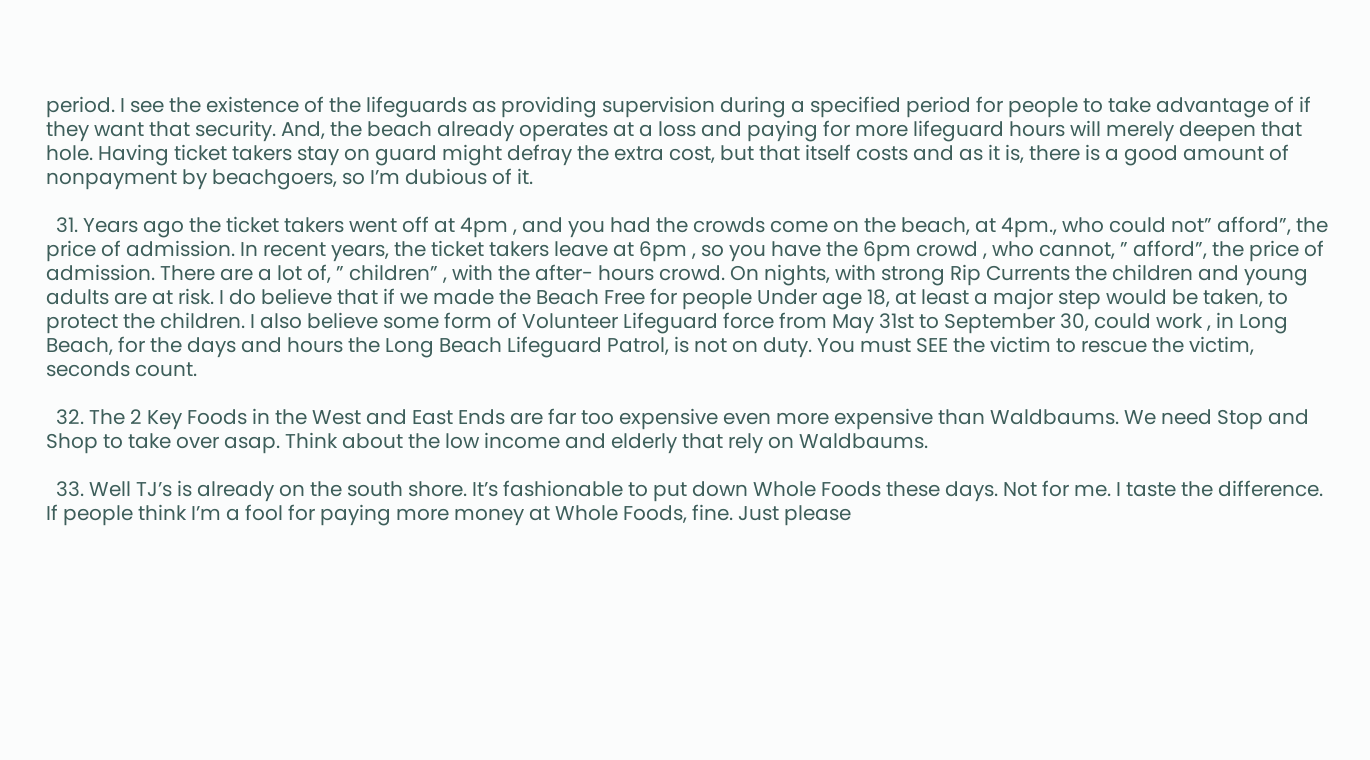period. I see the existence of the lifeguards as providing supervision during a specified period for people to take advantage of if they want that security. And, the beach already operates at a loss and paying for more lifeguard hours will merely deepen that hole. Having ticket takers stay on guard might defray the extra cost, but that itself costs and as it is, there is a good amount of nonpayment by beachgoers, so I’m dubious of it.

  31. Years ago the ticket takers went off at 4pm , and you had the crowds come on the beach, at 4pm., who could not” afford”, the price of admission. In recent years, the ticket takers leave at 6pm , so you have the 6pm crowd , who cannot, ” afford”, the price of admission. There are a lot of, ” children” , with the after- hours crowd. On nights, with strong Rip Currents the children and young adults are at risk. I do believe that if we made the Beach Free for people Under age 18, at least a major step would be taken, to protect the children. I also believe some form of Volunteer Lifeguard force from May 31st to September 30, could work , in Long Beach, for the days and hours the Long Beach Lifeguard Patrol, is not on duty. You must SEE the victim to rescue the victim, seconds count.

  32. The 2 Key Foods in the West and East Ends are far too expensive even more expensive than Waldbaums. We need Stop and Shop to take over asap. Think about the low income and elderly that rely on Waldbaums.

  33. Well TJ’s is already on the south shore. It’s fashionable to put down Whole Foods these days. Not for me. I taste the difference. If people think I’m a fool for paying more money at Whole Foods, fine. Just please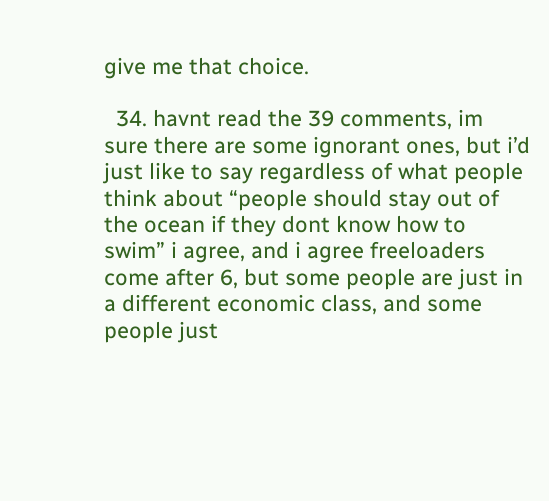give me that choice.

  34. havnt read the 39 comments, im sure there are some ignorant ones, but i’d just like to say regardless of what people think about “people should stay out of the ocean if they dont know how to swim” i agree, and i agree freeloaders come after 6, but some people are just in a different economic class, and some people just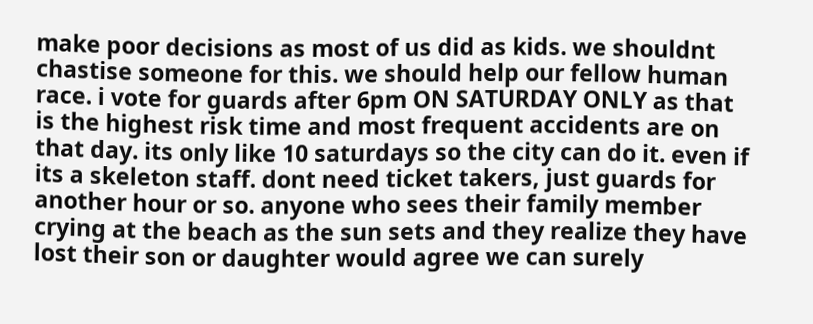make poor decisions as most of us did as kids. we shouldnt chastise someone for this. we should help our fellow human race. i vote for guards after 6pm ON SATURDAY ONLY as that is the highest risk time and most frequent accidents are on that day. its only like 10 saturdays so the city can do it. even if its a skeleton staff. dont need ticket takers, just guards for another hour or so. anyone who sees their family member crying at the beach as the sun sets and they realize they have lost their son or daughter would agree we can surely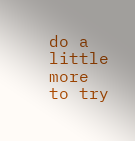do a little more to try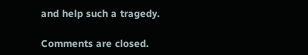and help such a tragedy.

Comments are closed.